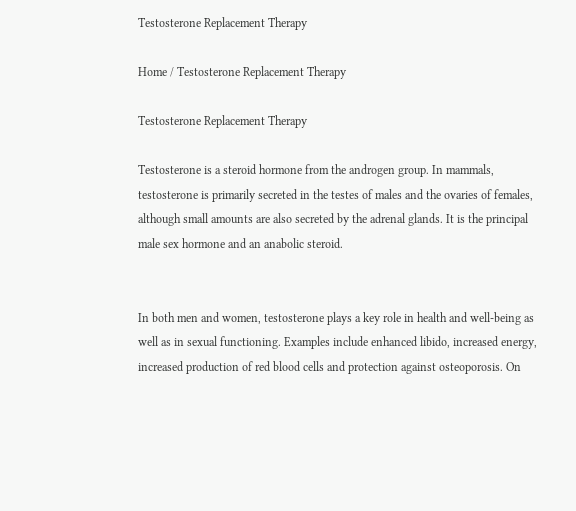Testosterone Replacement Therapy

Home / Testosterone Replacement Therapy

Testosterone Replacement Therapy

Testosterone is a steroid hormone from the androgen group. In mammals, testosterone is primarily secreted in the testes of males and the ovaries of females, although small amounts are also secreted by the adrenal glands. It is the principal male sex hormone and an anabolic steroid.


In both men and women, testosterone plays a key role in health and well-being as well as in sexual functioning. Examples include enhanced libido, increased energy, increased production of red blood cells and protection against osteoporosis. On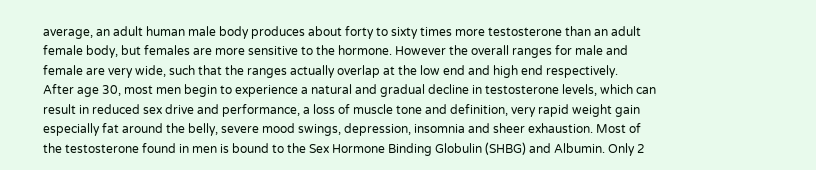average, an adult human male body produces about forty to sixty times more testosterone than an adult female body, but females are more sensitive to the hormone. However the overall ranges for male and female are very wide, such that the ranges actually overlap at the low end and high end respectively.
After age 30, most men begin to experience a natural and gradual decline in testosterone levels, which can result in reduced sex drive and performance, a loss of muscle tone and definition, very rapid weight gain especially fat around the belly, severe mood swings, depression, insomnia and sheer exhaustion. Most of the testosterone found in men is bound to the Sex Hormone Binding Globulin (SHBG) and Albumin. Only 2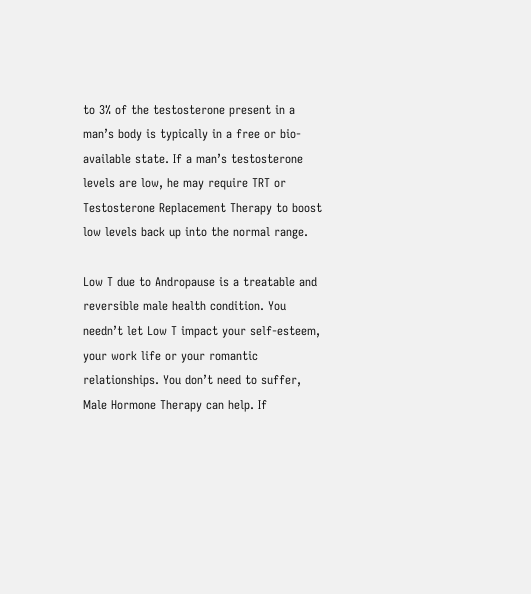to 3% of the testosterone present in a man’s body is typically in a free or bio-available state. If a man’s testosterone levels are low, he may require TRT or Testosterone Replacement Therapy to boost low levels back up into the normal range.

Low T due to Andropause is a treatable and reversible male health condition. You needn’t let Low T impact your self-esteem, your work life or your romantic relationships. You don’t need to suffer, Male Hormone Therapy can help. If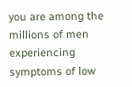you are among the millions of men experiencing symptoms of low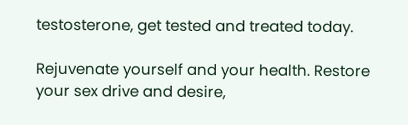testosterone, get tested and treated today.

Rejuvenate yourself and your health. Restore your sex drive and desire,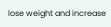lose weight and increase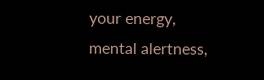your energy, mental alertness,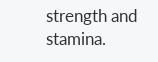strength and stamina.